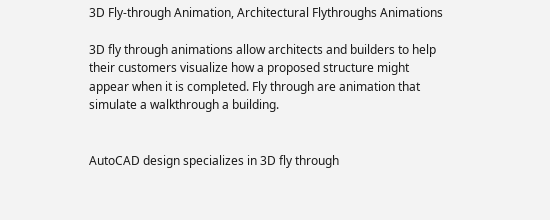3D Fly-through Animation, Architectural Flythroughs Animations

3D fly through animations allow architects and builders to help their customers visualize how a proposed structure might appear when it is completed. Fly through are animation that simulate a walkthrough a building.


AutoCAD design specializes in 3D fly through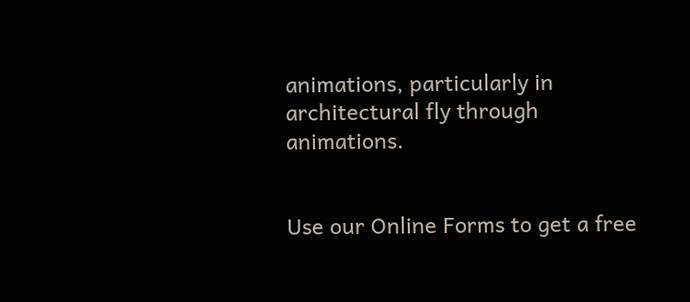animations, particularly in architectural fly through animations.


Use our Online Forms to get a free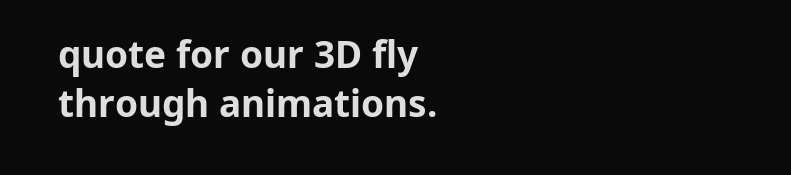quote for our 3D fly through animations.